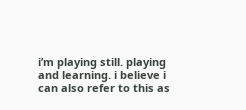i’m playing still. playing and learning. i believe i can also refer to this as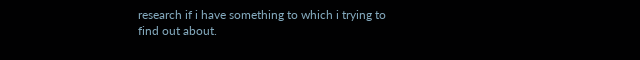research if i have something to which i trying to find out about.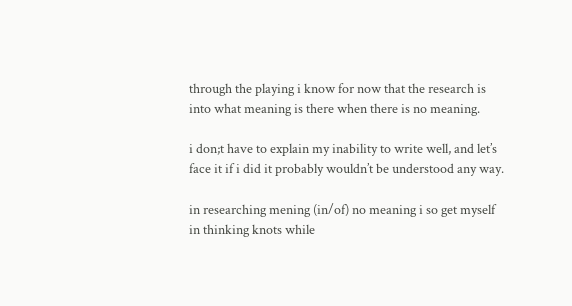through the playing i know for now that the research is into what meaning is there when there is no meaning.

i don;t have to explain my inability to write well, and let’s face it if i did it probably wouldn’t be understood any way.

in researching mening (in/of) no meaning i so get myself in thinking knots while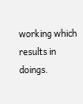working which results in doings.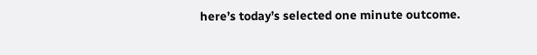here’s today’s selected one minute outcome.